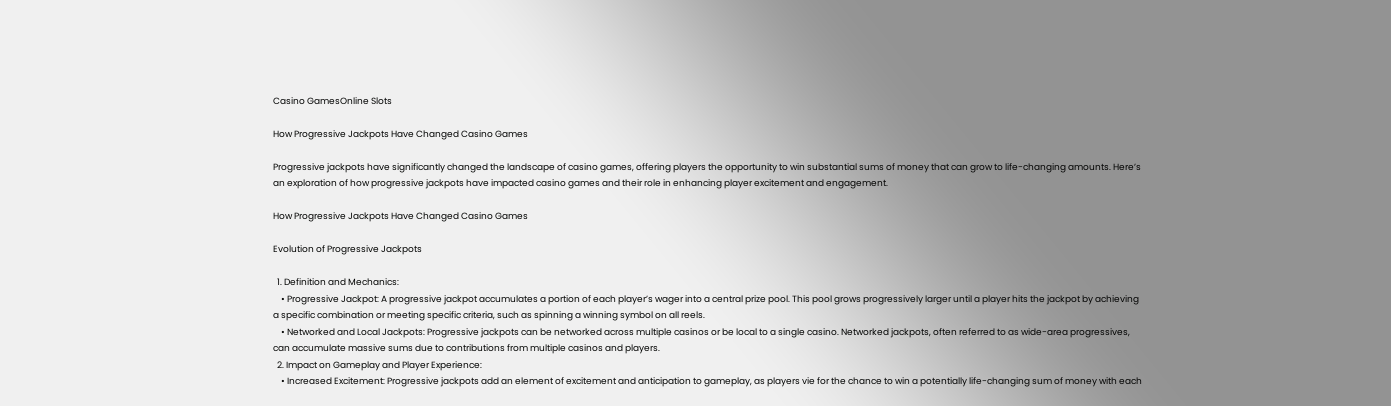Casino GamesOnline Slots

How Progressive Jackpots Have Changed Casino Games

Progressive jackpots have significantly changed the landscape of casino games, offering players the opportunity to win substantial sums of money that can grow to life-changing amounts. Here’s an exploration of how progressive jackpots have impacted casino games and their role in enhancing player excitement and engagement.

How Progressive Jackpots Have Changed Casino Games

Evolution of Progressive Jackpots

  1. Definition and Mechanics:
    • Progressive Jackpot: A progressive jackpot accumulates a portion of each player’s wager into a central prize pool. This pool grows progressively larger until a player hits the jackpot by achieving a specific combination or meeting specific criteria, such as spinning a winning symbol on all reels.
    • Networked and Local Jackpots: Progressive jackpots can be networked across multiple casinos or be local to a single casino. Networked jackpots, often referred to as wide-area progressives, can accumulate massive sums due to contributions from multiple casinos and players.
  2. Impact on Gameplay and Player Experience:
    • Increased Excitement: Progressive jackpots add an element of excitement and anticipation to gameplay, as players vie for the chance to win a potentially life-changing sum of money with each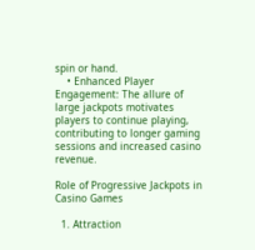spin or hand.
    • Enhanced Player Engagement: The allure of large jackpots motivates players to continue playing, contributing to longer gaming sessions and increased casino revenue.

Role of Progressive Jackpots in Casino Games

  1. Attraction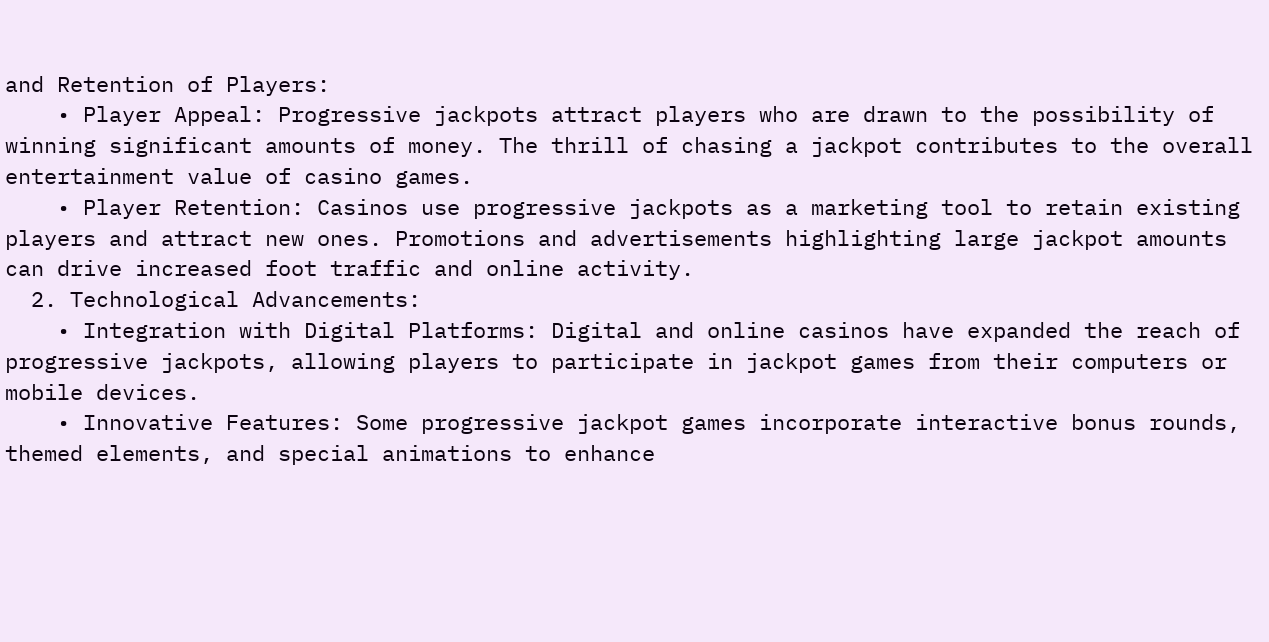and Retention of Players:
    • Player Appeal: Progressive jackpots attract players who are drawn to the possibility of winning significant amounts of money. The thrill of chasing a jackpot contributes to the overall entertainment value of casino games.
    • Player Retention: Casinos use progressive jackpots as a marketing tool to retain existing players and attract new ones. Promotions and advertisements highlighting large jackpot amounts can drive increased foot traffic and online activity.
  2. Technological Advancements:
    • Integration with Digital Platforms: Digital and online casinos have expanded the reach of progressive jackpots, allowing players to participate in jackpot games from their computers or mobile devices.
    • Innovative Features: Some progressive jackpot games incorporate interactive bonus rounds, themed elements, and special animations to enhance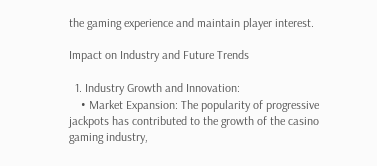the gaming experience and maintain player interest.

Impact on Industry and Future Trends

  1. Industry Growth and Innovation:
    • Market Expansion: The popularity of progressive jackpots has contributed to the growth of the casino gaming industry,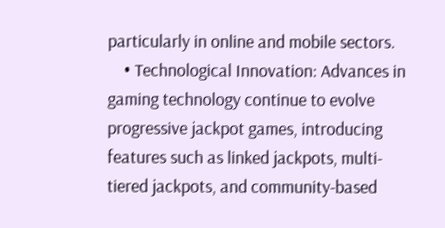particularly in online and mobile sectors.
    • Technological Innovation: Advances in gaming technology continue to evolve progressive jackpot games, introducing features such as linked jackpots, multi-tiered jackpots, and community-based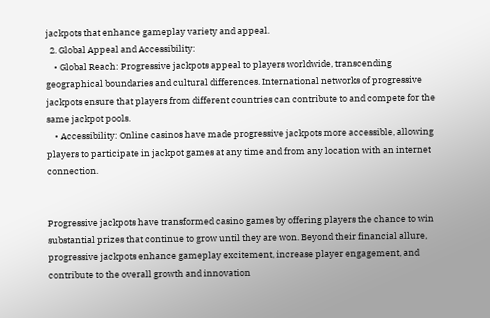jackpots that enhance gameplay variety and appeal.
  2. Global Appeal and Accessibility:
    • Global Reach: Progressive jackpots appeal to players worldwide, transcending geographical boundaries and cultural differences. International networks of progressive jackpots ensure that players from different countries can contribute to and compete for the same jackpot pools.
    • Accessibility: Online casinos have made progressive jackpots more accessible, allowing players to participate in jackpot games at any time and from any location with an internet connection.


Progressive jackpots have transformed casino games by offering players the chance to win substantial prizes that continue to grow until they are won. Beyond their financial allure, progressive jackpots enhance gameplay excitement, increase player engagement, and contribute to the overall growth and innovation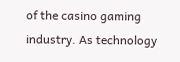of the casino gaming industry. As technology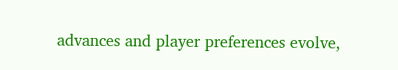advances and player preferences evolve,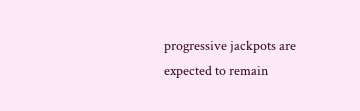progressive jackpots are expected to remain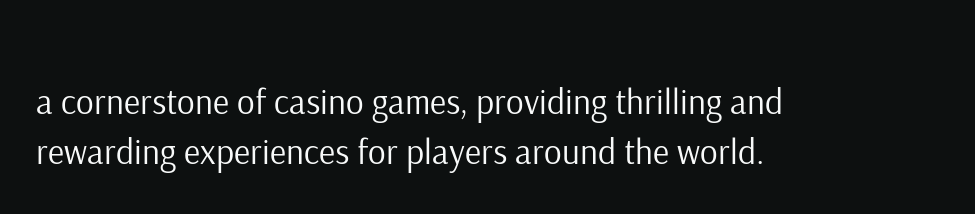a cornerstone of casino games, providing thrilling and rewarding experiences for players around the world.